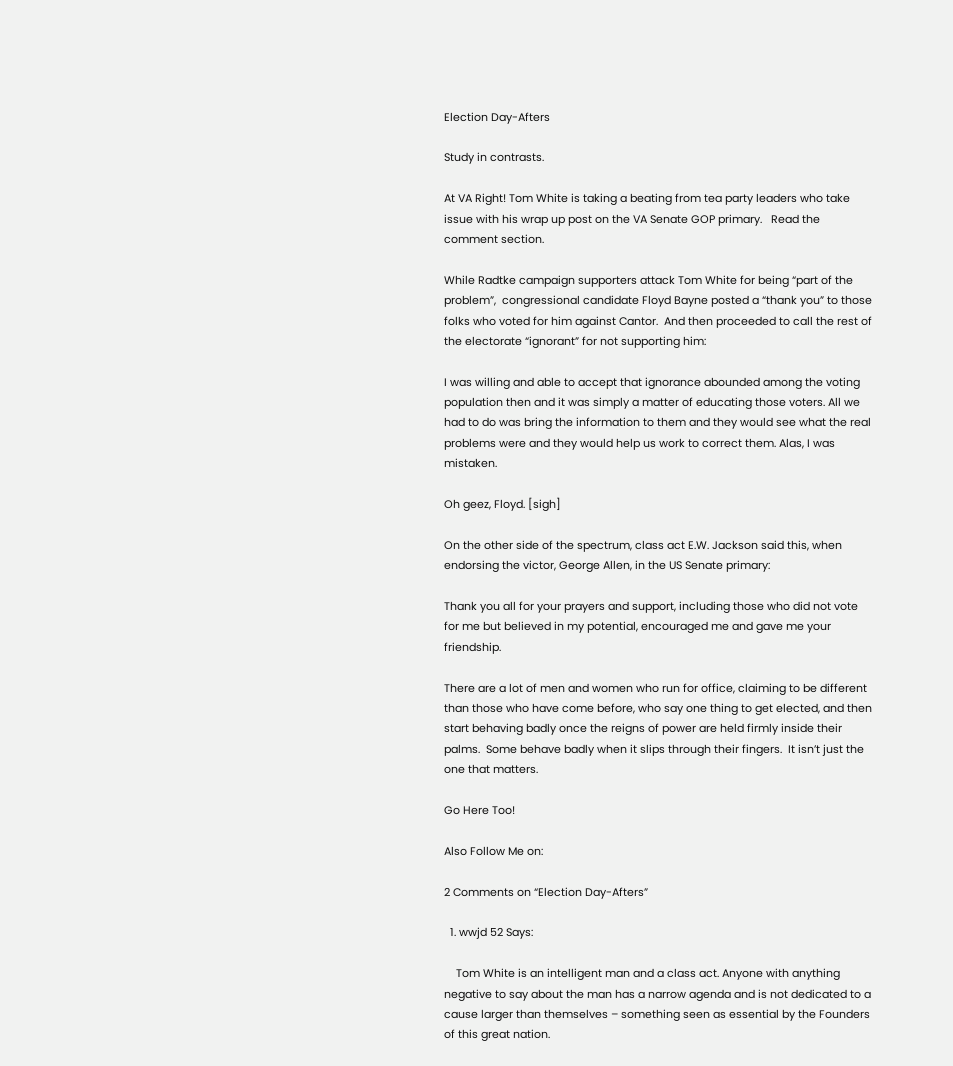Election Day-Afters

Study in contrasts.

At VA Right! Tom White is taking a beating from tea party leaders who take issue with his wrap up post on the VA Senate GOP primary.   Read the comment section.

While Radtke campaign supporters attack Tom White for being “part of the problem”,  congressional candidate Floyd Bayne posted a “thank you” to those folks who voted for him against Cantor.  And then proceeded to call the rest of the electorate “ignorant” for not supporting him:

I was willing and able to accept that ignorance abounded among the voting population then and it was simply a matter of educating those voters. All we had to do was bring the information to them and they would see what the real problems were and they would help us work to correct them. Alas, I was mistaken.

Oh geez, Floyd. [sigh]

On the other side of the spectrum, class act E.W. Jackson said this, when endorsing the victor, George Allen, in the US Senate primary:

Thank you all for your prayers and support, including those who did not vote for me but believed in my potential, encouraged me and gave me your friendship.

There are a lot of men and women who run for office, claiming to be different than those who have come before, who say one thing to get elected, and then start behaving badly once the reigns of power are held firmly inside their palms.  Some behave badly when it slips through their fingers.  It isn’t just the one that matters.

Go Here Too!

Also Follow Me on:

2 Comments on “Election Day-Afters”

  1. wwjd 52 Says:

    Tom White is an intelligent man and a class act. Anyone with anything negative to say about the man has a narrow agenda and is not dedicated to a cause larger than themselves – something seen as essential by the Founders of this great nation.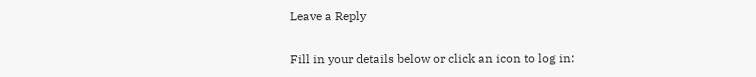Leave a Reply

Fill in your details below or click an icon to log in: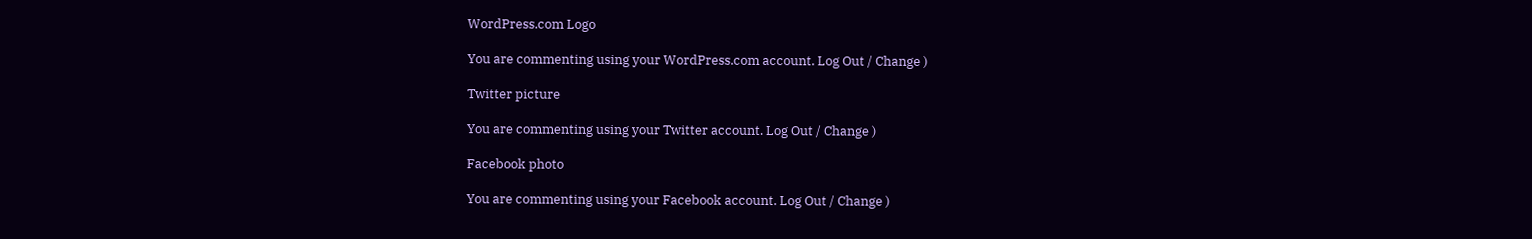WordPress.com Logo

You are commenting using your WordPress.com account. Log Out / Change )

Twitter picture

You are commenting using your Twitter account. Log Out / Change )

Facebook photo

You are commenting using your Facebook account. Log Out / Change )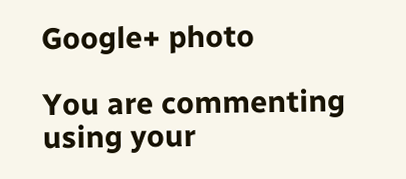Google+ photo

You are commenting using your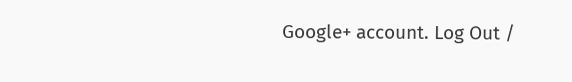Google+ account. Log Out /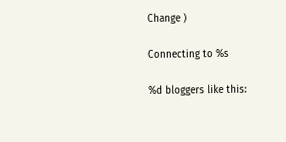Change )

Connecting to %s

%d bloggers like this: